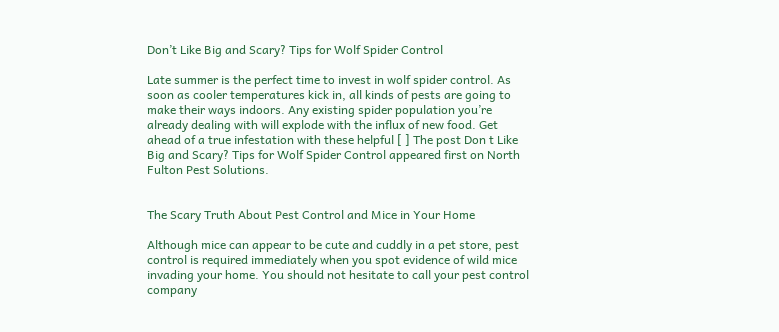Don’t Like Big and Scary? Tips for Wolf Spider Control

Late summer is the perfect time to invest in wolf spider control. As soon as cooler temperatures kick in, all kinds of pests are going to make their ways indoors. Any existing spider population you’re already dealing with will explode with the influx of new food. Get ahead of a true infestation with these helpful [ ] The post Don t Like Big and Scary? Tips for Wolf Spider Control appeared first on North Fulton Pest Solutions.


The Scary Truth About Pest Control and Mice in Your Home

Although mice can appear to be cute and cuddly in a pet store, pest control is required immediately when you spot evidence of wild mice invading your home. You should not hesitate to call your pest control company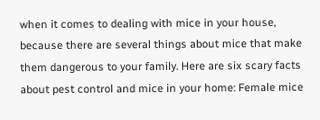when it comes to dealing with mice in your house, because there are several things about mice that make them dangerous to your family. Here are six scary facts about pest control and mice in your home: Female mice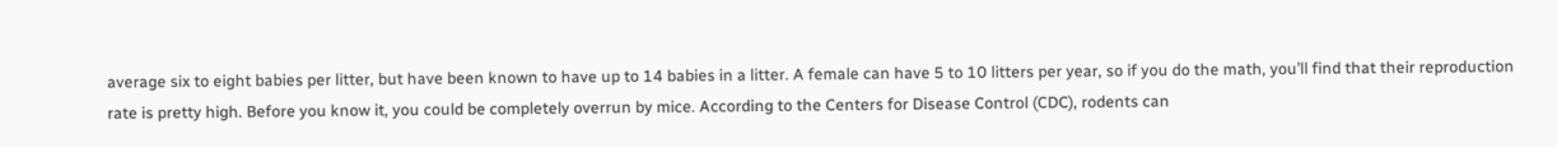average six to eight babies per litter, but have been known to have up to 14 babies in a litter. A female can have 5 to 10 litters per year, so if you do the math, you’ll find that their reproduction rate is pretty high. Before you know it, you could be completely overrun by mice. According to the Centers for Disease Control (CDC), rodents can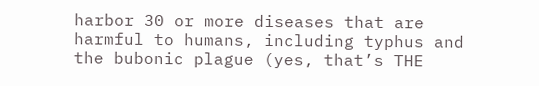harbor 30 or more diseases that are harmful to humans, including typhus and the bubonic plague (yes, that’s THE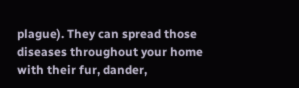plague). They can spread those diseases throughout your home with their fur, dander,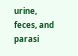urine, feces, and parasi